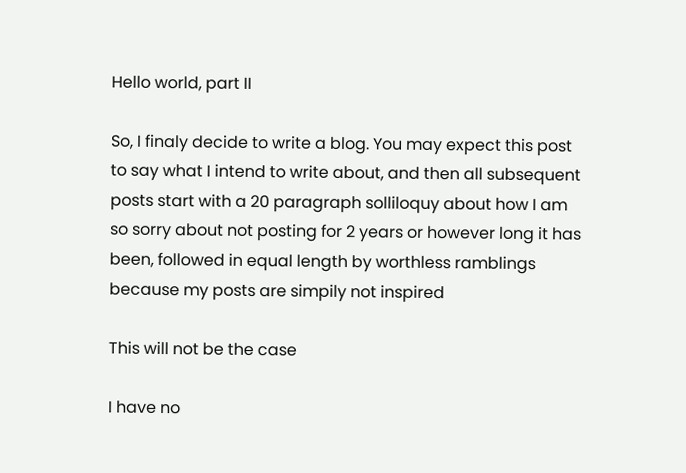Hello world, part II

So, I finaly decide to write a blog. You may expect this post to say what I intend to write about, and then all subsequent posts start with a 20 paragraph solliloquy about how I am so sorry about not posting for 2 years or however long it has been, followed in equal length by worthless ramblings because my posts are simpily not inspired

This will not be the case

I have no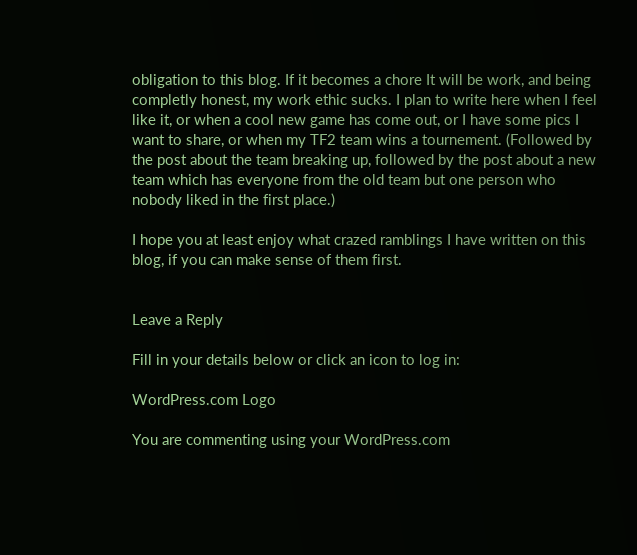obligation to this blog. If it becomes a chore It will be work, and being completly honest, my work ethic sucks. I plan to write here when I feel like it, or when a cool new game has come out, or I have some pics I want to share, or when my TF2 team wins a tournement. (Followed by the post about the team breaking up, followed by the post about a new team which has everyone from the old team but one person who nobody liked in the first place.)

I hope you at least enjoy what crazed ramblings I have written on this blog, if you can make sense of them first.


Leave a Reply

Fill in your details below or click an icon to log in:

WordPress.com Logo

You are commenting using your WordPress.com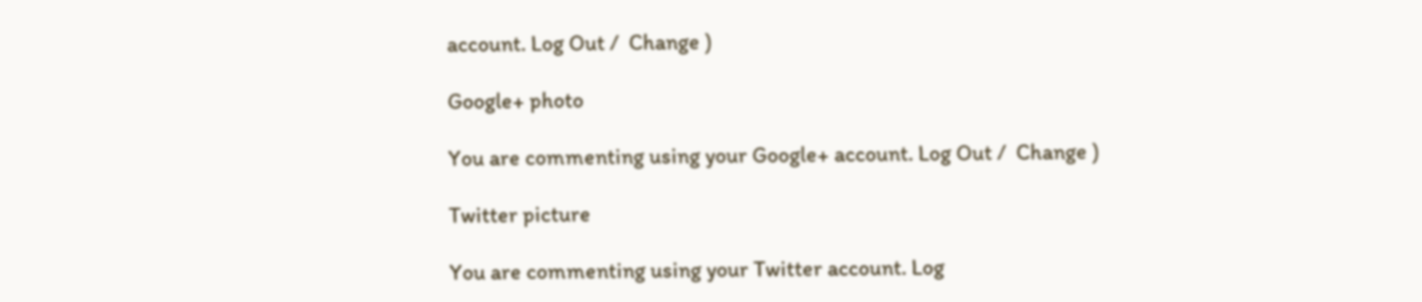account. Log Out /  Change )

Google+ photo

You are commenting using your Google+ account. Log Out /  Change )

Twitter picture

You are commenting using your Twitter account. Log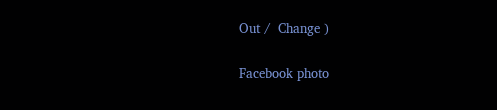Out /  Change )

Facebook photo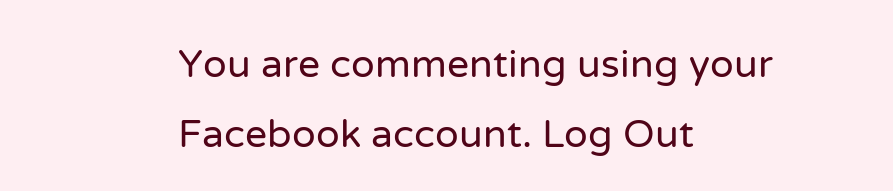You are commenting using your Facebook account. Log Out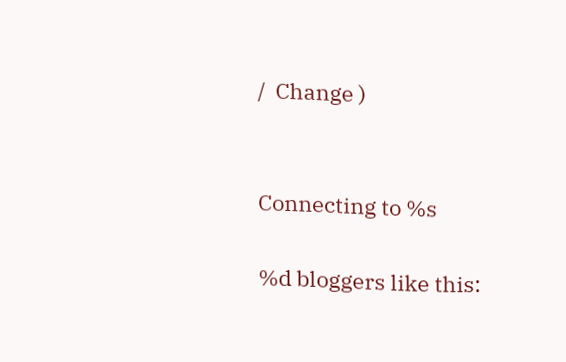/  Change )


Connecting to %s

%d bloggers like this: